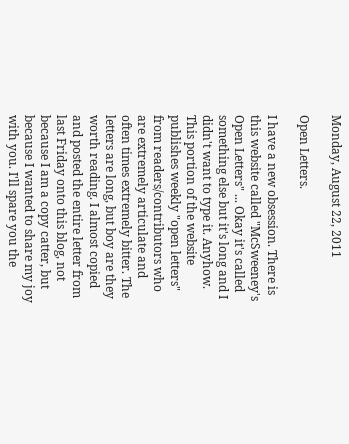Monday, August 22, 2011

Open Letters.

I have a new obsession. There is this website called "McSweeney's Open Letters" ... Okay it's called something else but it's long and I didn't want to type it. Anyhow. This portion of the website publishes weekly "open letters" from readers/contributors who are extremely articulate and often times extremely bitter. The letters are long, but boy are they worth reading. I almost copied and posted the entire letter from last Friday onto this blog, not because I am a copy catter, but because I wanted to share my joy with you. I'll spare you the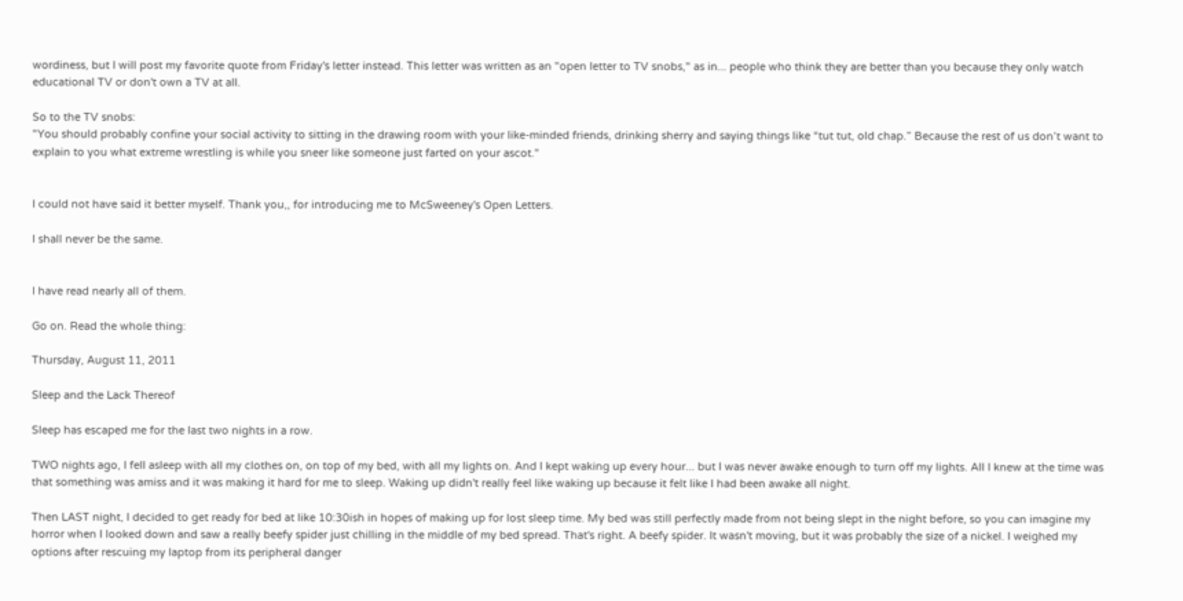wordiness, but I will post my favorite quote from Friday's letter instead. This letter was written as an "open letter to TV snobs," as in... people who think they are better than you because they only watch educational TV or don't own a TV at all.

So to the TV snobs:
"You should probably confine your social activity to sitting in the drawing room with your like-minded friends, drinking sherry and saying things like “tut tut, old chap.” Because the rest of us don’t want to explain to you what extreme wrestling is while you sneer like someone just farted on your ascot."


I could not have said it better myself. Thank you,, for introducing me to McSweeney's Open Letters.

I shall never be the same.


I have read nearly all of them.

Go on. Read the whole thing:

Thursday, August 11, 2011

Sleep and the Lack Thereof

Sleep has escaped me for the last two nights in a row.

TWO nights ago, I fell asleep with all my clothes on, on top of my bed, with all my lights on. And I kept waking up every hour... but I was never awake enough to turn off my lights. All I knew at the time was that something was amiss and it was making it hard for me to sleep. Waking up didn't really feel like waking up because it felt like I had been awake all night.

Then LAST night, I decided to get ready for bed at like 10:30ish in hopes of making up for lost sleep time. My bed was still perfectly made from not being slept in the night before, so you can imagine my horror when I looked down and saw a really beefy spider just chilling in the middle of my bed spread. That's right. A beefy spider. It wasn't moving, but it was probably the size of a nickel. I weighed my options after rescuing my laptop from its peripheral danger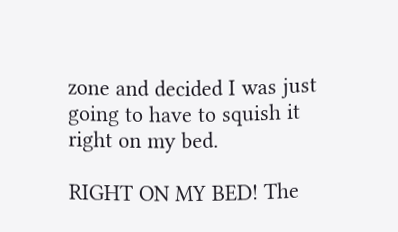zone and decided I was just going to have to squish it right on my bed.

RIGHT ON MY BED! The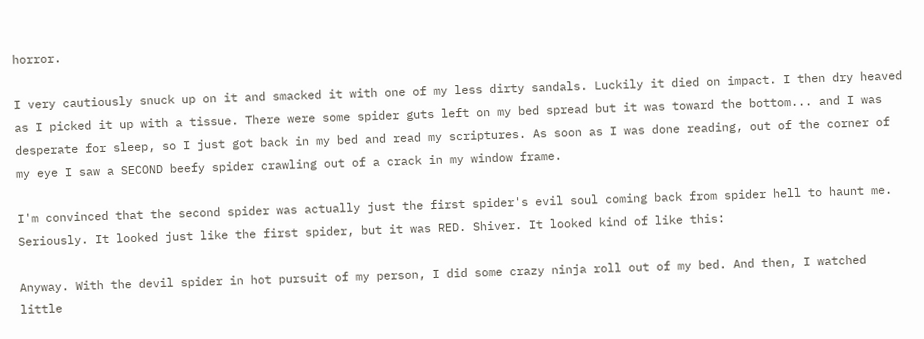horror.

I very cautiously snuck up on it and smacked it with one of my less dirty sandals. Luckily it died on impact. I then dry heaved as I picked it up with a tissue. There were some spider guts left on my bed spread but it was toward the bottom... and I was desperate for sleep, so I just got back in my bed and read my scriptures. As soon as I was done reading, out of the corner of my eye I saw a SECOND beefy spider crawling out of a crack in my window frame.

I'm convinced that the second spider was actually just the first spider's evil soul coming back from spider hell to haunt me. Seriously. It looked just like the first spider, but it was RED. Shiver. It looked kind of like this:

Anyway. With the devil spider in hot pursuit of my person, I did some crazy ninja roll out of my bed. And then, I watched little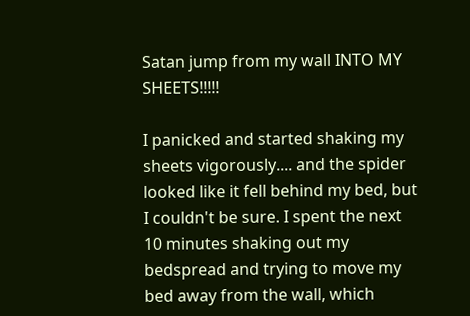Satan jump from my wall INTO MY SHEETS!!!!!

I panicked and started shaking my sheets vigorously.... and the spider looked like it fell behind my bed, but I couldn't be sure. I spent the next 10 minutes shaking out my bedspread and trying to move my bed away from the wall, which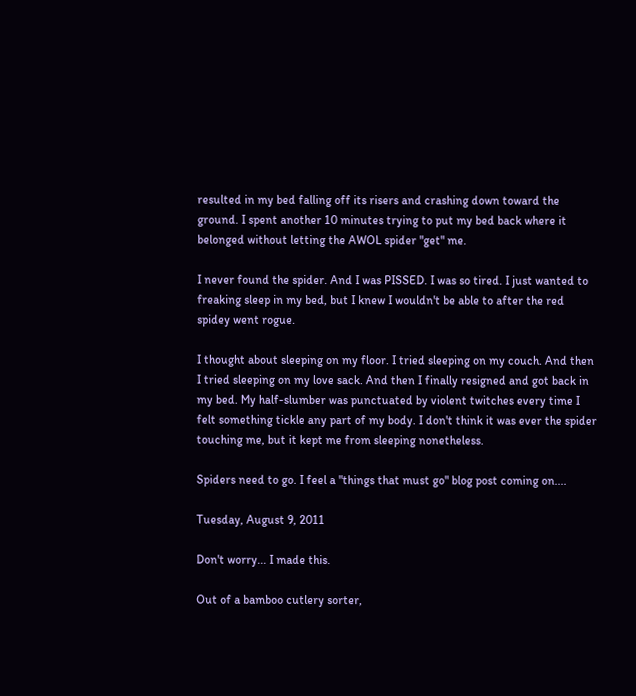resulted in my bed falling off its risers and crashing down toward the ground. I spent another 10 minutes trying to put my bed back where it belonged without letting the AWOL spider "get" me.

I never found the spider. And I was PISSED. I was so tired. I just wanted to freaking sleep in my bed, but I knew I wouldn't be able to after the red spidey went rogue.

I thought about sleeping on my floor. I tried sleeping on my couch. And then I tried sleeping on my love sack. And then I finally resigned and got back in my bed. My half-slumber was punctuated by violent twitches every time I felt something tickle any part of my body. I don't think it was ever the spider touching me, but it kept me from sleeping nonetheless.

Spiders need to go. I feel a "things that must go" blog post coming on....

Tuesday, August 9, 2011

Don't worry... I made this.

Out of a bamboo cutlery sorter,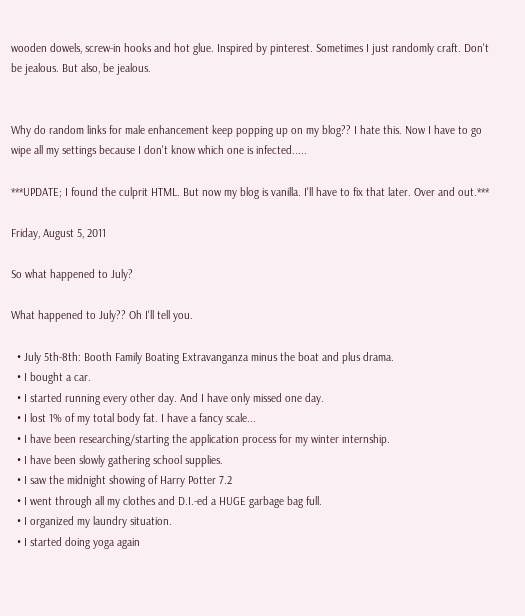wooden dowels, screw-in hooks and hot glue. Inspired by pinterest. Sometimes I just randomly craft. Don't be jealous. But also, be jealous.


Why do random links for male enhancement keep popping up on my blog?? I hate this. Now I have to go wipe all my settings because I don't know which one is infected.....

***UPDATE; I found the culprit HTML. But now my blog is vanilla. I'll have to fix that later. Over and out.***

Friday, August 5, 2011

So what happened to July?

What happened to July?? Oh I'll tell you.

  • July 5th-8th: Booth Family Boating Extravanganza minus the boat and plus drama.
  • I bought a car.
  • I started running every other day. And I have only missed one day.
  • I lost 1% of my total body fat. I have a fancy scale...
  • I have been researching/starting the application process for my winter internship.
  • I have been slowly gathering school supplies.
  • I saw the midnight showing of Harry Potter 7.2
  • I went through all my clothes and D.I.-ed a HUGE garbage bag full.
  • I organized my laundry situation.
  • I started doing yoga again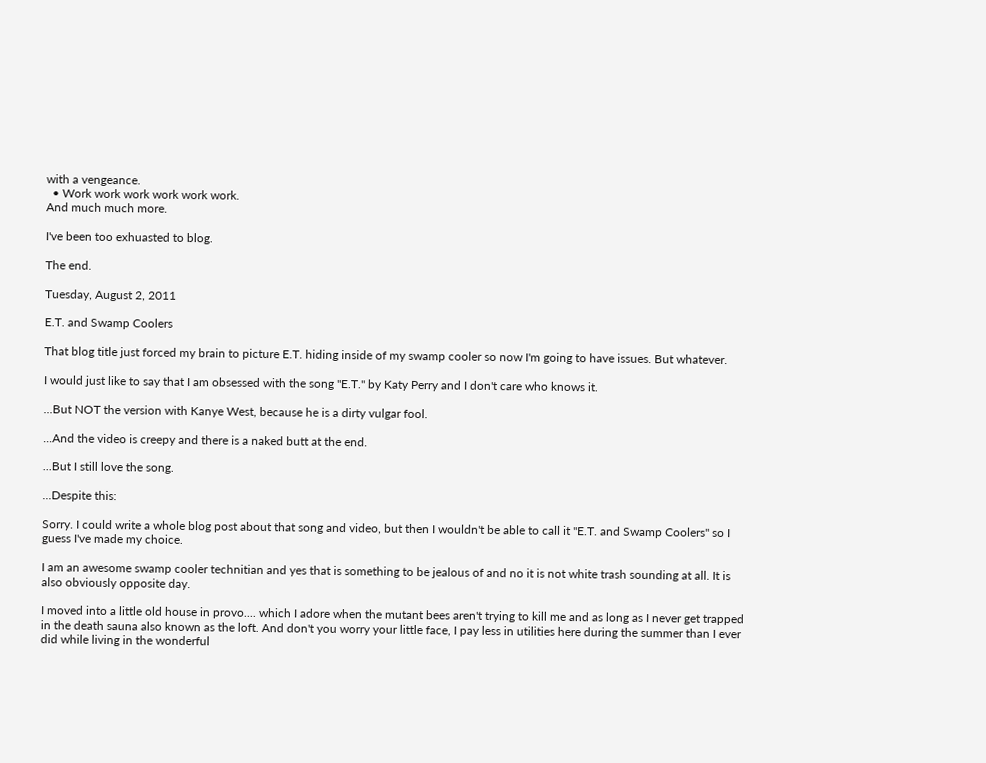with a vengeance.
  • Work work work work work work.
And much much more.

I've been too exhuasted to blog.

The end.

Tuesday, August 2, 2011

E.T. and Swamp Coolers

That blog title just forced my brain to picture E.T. hiding inside of my swamp cooler so now I'm going to have issues. But whatever.

I would just like to say that I am obsessed with the song "E.T." by Katy Perry and I don't care who knows it.

...But NOT the version with Kanye West, because he is a dirty vulgar fool.

...And the video is creepy and there is a naked butt at the end.

...But I still love the song.

...Despite this:

Sorry. I could write a whole blog post about that song and video, but then I wouldn't be able to call it "E.T. and Swamp Coolers" so I guess I've made my choice.

I am an awesome swamp cooler technitian and yes that is something to be jealous of and no it is not white trash sounding at all. It is also obviously opposite day.

I moved into a little old house in provo.... which I adore when the mutant bees aren't trying to kill me and as long as I never get trapped in the death sauna also known as the loft. And don't you worry your little face, I pay less in utilities here during the summer than I ever did while living in the wonderful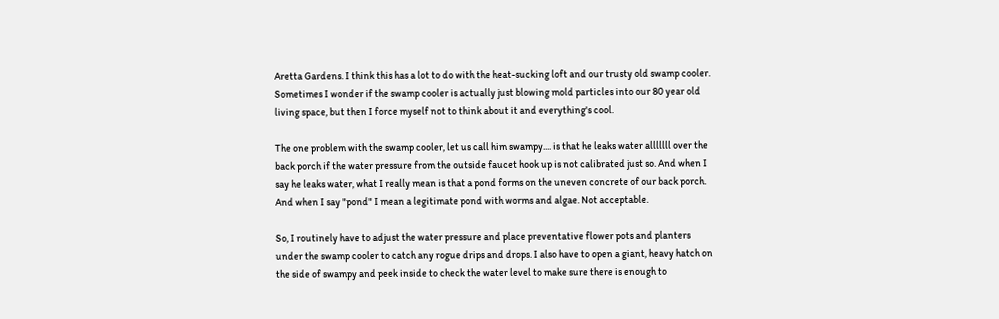Aretta Gardens. I think this has a lot to do with the heat-sucking loft and our trusty old swamp cooler. Sometimes I wonder if the swamp cooler is actually just blowing mold particles into our 80 year old living space, but then I force myself not to think about it and everything's cool.

The one problem with the swamp cooler, let us call him swampy.... is that he leaks water alllllll over the back porch if the water pressure from the outside faucet hook up is not calibrated just so. And when I say he leaks water, what I really mean is that a pond forms on the uneven concrete of our back porch. And when I say "pond" I mean a legitimate pond with worms and algae. Not acceptable.

So, I routinely have to adjust the water pressure and place preventative flower pots and planters under the swamp cooler to catch any rogue drips and drops. I also have to open a giant, heavy hatch on the side of swampy and peek inside to check the water level to make sure there is enough to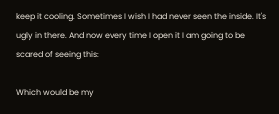keep it cooling. Sometimes I wish I had never seen the inside. It's ugly in there. And now every time I open it I am going to be scared of seeing this:

Which would be my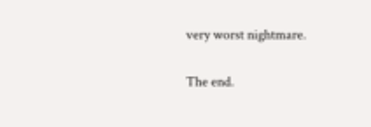very worst nightmare.

The end.